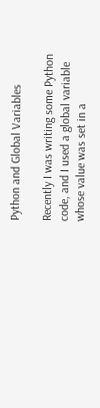Python and Global Variables

Recently I was writing some Python code, and I used a global variable whose value was set in a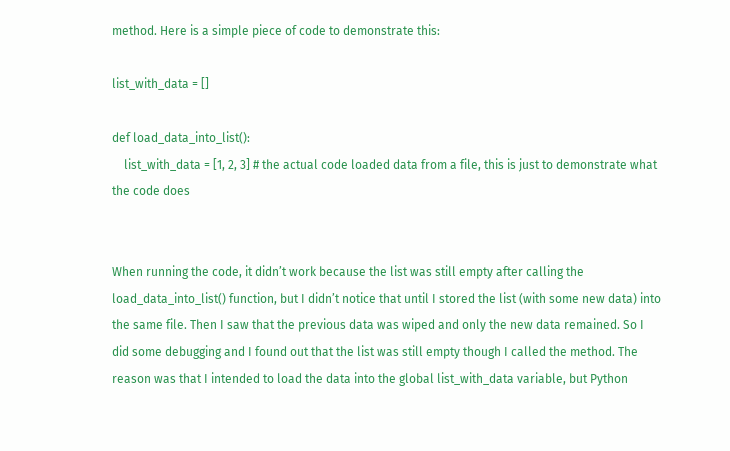method. Here is a simple piece of code to demonstrate this:

list_with_data = []

def load_data_into_list():
    list_with_data = [1, 2, 3] # the actual code loaded data from a file, this is just to demonstrate what the code does


When running the code, it didn’t work because the list was still empty after calling the load_data_into_list() function, but I didn’t notice that until I stored the list (with some new data) into the same file. Then I saw that the previous data was wiped and only the new data remained. So I did some debugging and I found out that the list was still empty though I called the method. The reason was that I intended to load the data into the global list_with_data variable, but Python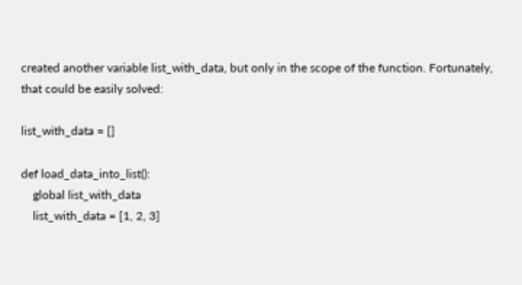created another variable list_with_data, but only in the scope of the function. Fortunately, that could be easily solved:

list_with_data = []

def load_data_into_list():
    global list_with_data
    list_with_data = [1, 2, 3]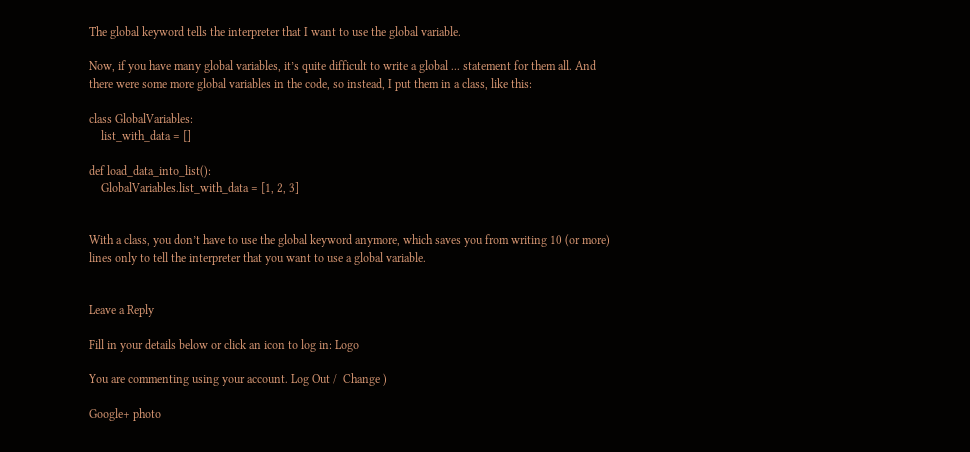The global keyword tells the interpreter that I want to use the global variable.

Now, if you have many global variables, it’s quite difficult to write a global ... statement for them all. And there were some more global variables in the code, so instead, I put them in a class, like this:

class GlobalVariables:
    list_with_data = []

def load_data_into_list():
    GlobalVariables.list_with_data = [1, 2, 3]


With a class, you don’t have to use the global keyword anymore, which saves you from writing 10 (or more) lines only to tell the interpreter that you want to use a global variable.


Leave a Reply

Fill in your details below or click an icon to log in: Logo

You are commenting using your account. Log Out /  Change )

Google+ photo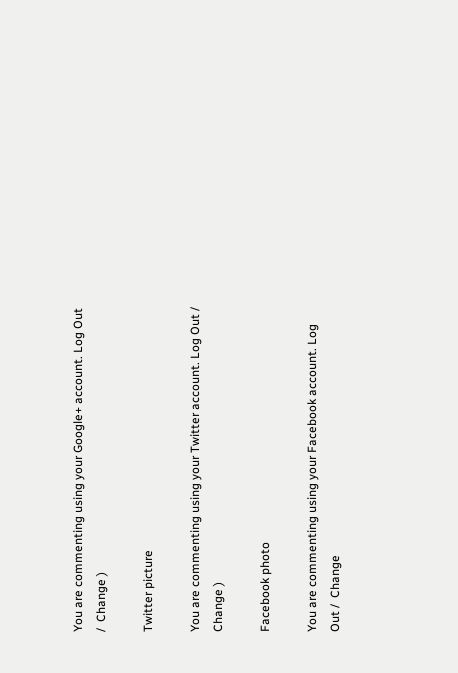You are commenting using your Google+ account. Log Out /  Change )

Twitter picture

You are commenting using your Twitter account. Log Out /  Change )

Facebook photo

You are commenting using your Facebook account. Log Out /  Change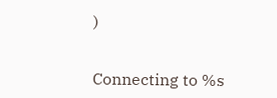)


Connecting to %s